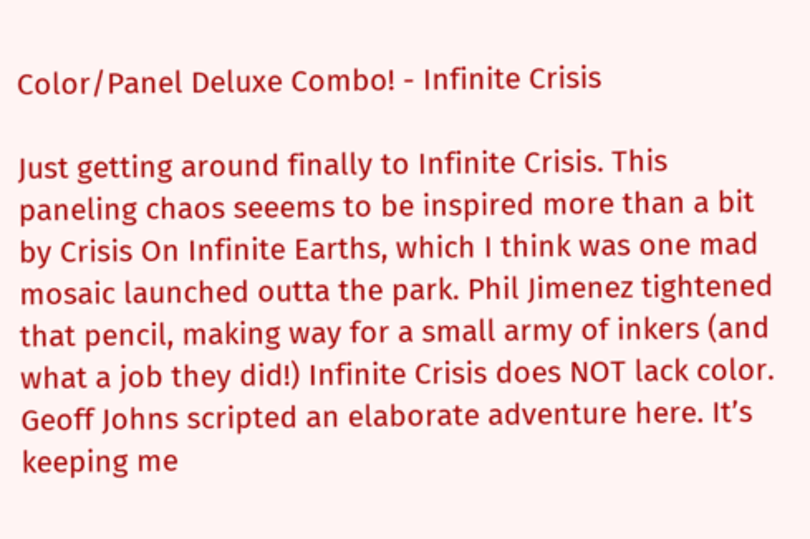Color/Panel Deluxe Combo! - Infinite Crisis

Just getting around finally to Infinite Crisis. This paneling chaos seeems to be inspired more than a bit by Crisis On Infinite Earths, which I think was one mad mosaic launched outta the park. Phil Jimenez tightened that pencil, making way for a small army of inkers (and what a job they did!) Infinite Crisis does NOT lack color. Geoff Johns scripted an elaborate adventure here. It’s keeping me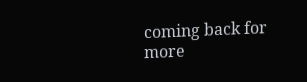coming back for more